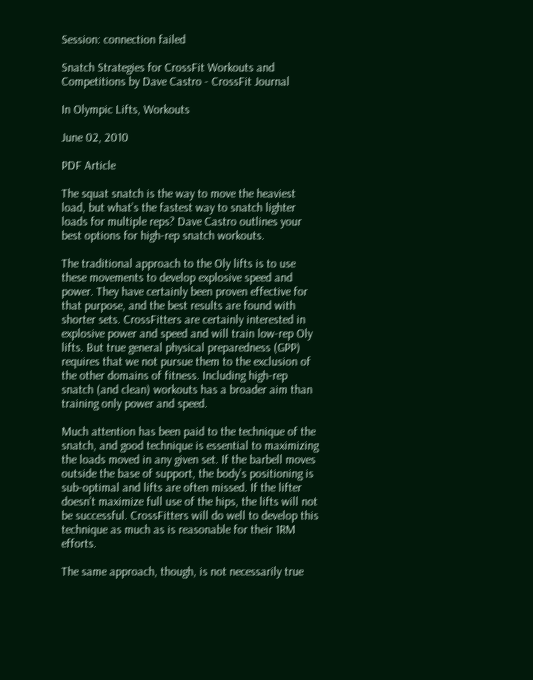Session: connection failed

Snatch Strategies for CrossFit Workouts and Competitions by Dave Castro - CrossFit Journal

In Olympic Lifts, Workouts

June 02, 2010

PDF Article

The squat snatch is the way to move the heaviest load, but what’s the fastest way to snatch lighter loads for multiple reps? Dave Castro outlines your best options for high-rep snatch workouts.

The traditional approach to the Oly lifts is to use these movements to develop explosive speed and power. They have certainly been proven effective for that purpose, and the best results are found with shorter sets. CrossFitters are certainly interested in explosive power and speed and will train low-rep Oly lifts. But true general physical preparedness (GPP) requires that we not pursue them to the exclusion of the other domains of fitness. Including high-rep snatch (and clean) workouts has a broader aim than training only power and speed.

Much attention has been paid to the technique of the snatch, and good technique is essential to maximizing the loads moved in any given set. If the barbell moves outside the base of support, the body’s positioning is sub-optimal and lifts are often missed. If the lifter doesn’t maximize full use of the hips, the lifts will not be successful. CrossFitters will do well to develop this technique as much as is reasonable for their 1RM efforts.

The same approach, though, is not necessarily true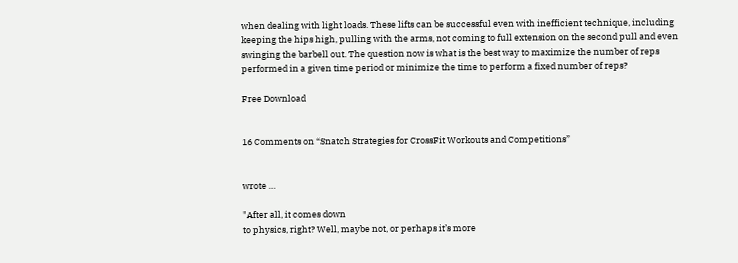when dealing with light loads. These lifts can be successful even with inefficient technique, including keeping the hips high, pulling with the arms, not coming to full extension on the second pull and even swinging the barbell out. The question now is what is the best way to maximize the number of reps performed in a given time period or minimize the time to perform a fixed number of reps?

Free Download


16 Comments on “Snatch Strategies for CrossFit Workouts and Competitions”


wrote …

"After all, it comes down
to physics, right? Well, maybe not, or perhaps it’s more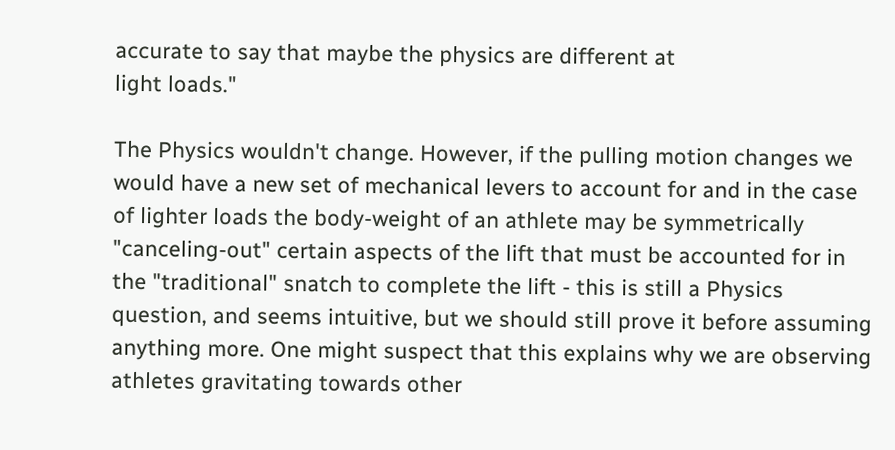accurate to say that maybe the physics are different at
light loads."

The Physics wouldn't change. However, if the pulling motion changes we would have a new set of mechanical levers to account for and in the case of lighter loads the body-weight of an athlete may be symmetrically "canceling-out" certain aspects of the lift that must be accounted for in the "traditional" snatch to complete the lift - this is still a Physics question, and seems intuitive, but we should still prove it before assuming anything more. One might suspect that this explains why we are observing athletes gravitating towards other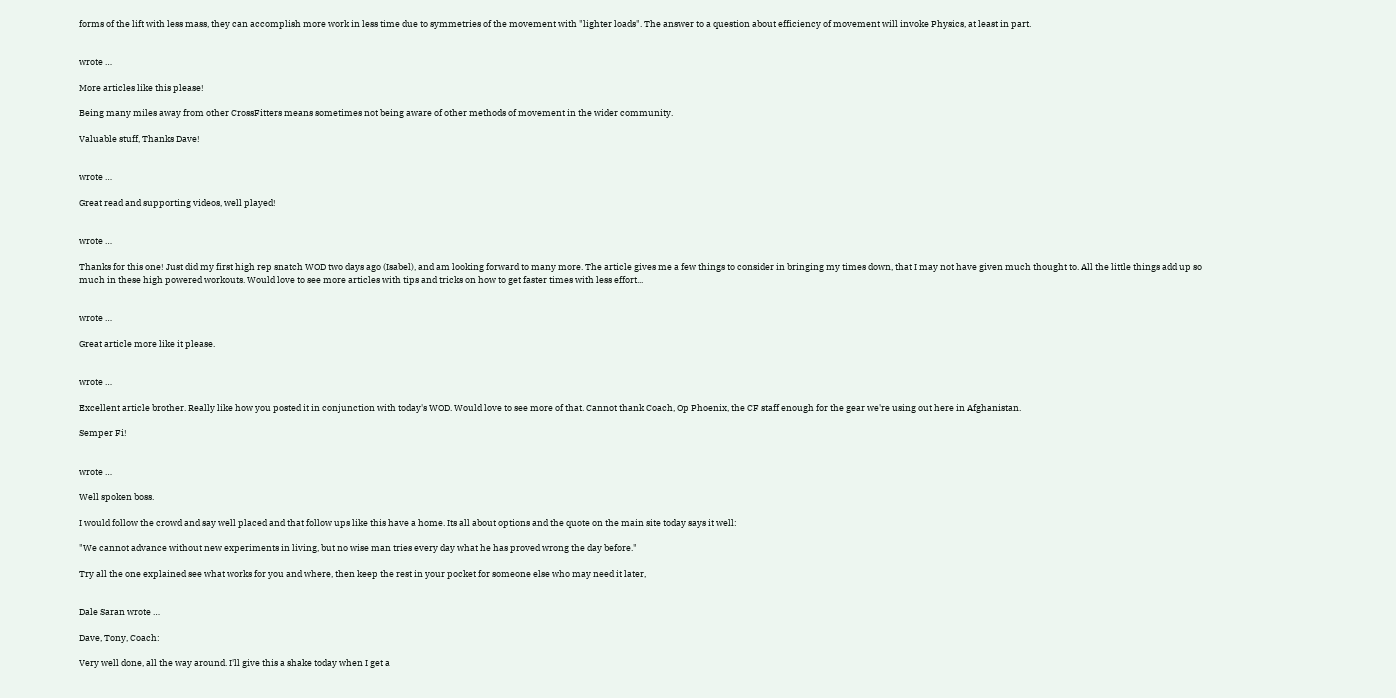forms of the lift with less mass, they can accomplish more work in less time due to symmetries of the movement with "lighter loads". The answer to a question about efficiency of movement will invoke Physics, at least in part.


wrote …

More articles like this please!

Being many miles away from other CrossFitters means sometimes not being aware of other methods of movement in the wider community.

Valuable stuff, Thanks Dave!


wrote …

Great read and supporting videos, well played!


wrote …

Thanks for this one! Just did my first high rep snatch WOD two days ago (Isabel), and am looking forward to many more. The article gives me a few things to consider in bringing my times down, that I may not have given much thought to. All the little things add up so much in these high powered workouts. Would love to see more articles with tips and tricks on how to get faster times with less effort...


wrote …

Great article more like it please.


wrote …

Excellent article brother. Really like how you posted it in conjunction with today's WOD. Would love to see more of that. Cannot thank Coach, Op Phoenix, the CF staff enough for the gear we're using out here in Afghanistan.

Semper Fi!


wrote …

Well spoken boss.

I would follow the crowd and say well placed and that follow ups like this have a home. Its all about options and the quote on the main site today says it well:

"We cannot advance without new experiments in living, but no wise man tries every day what he has proved wrong the day before."

Try all the one explained see what works for you and where, then keep the rest in your pocket for someone else who may need it later,


Dale Saran wrote …

Dave, Tony, Coach:

Very well done, all the way around. I'll give this a shake today when I get a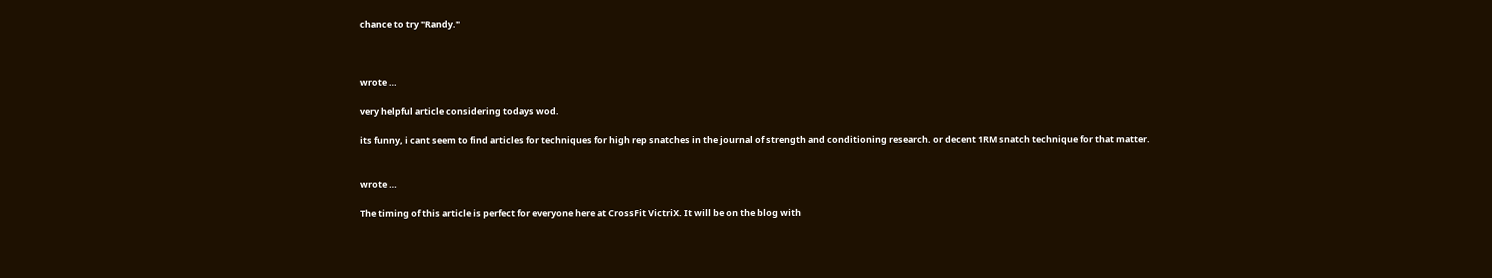chance to try "Randy."



wrote …

very helpful article considering todays wod.

its funny, i cant seem to find articles for techniques for high rep snatches in the journal of strength and conditioning research. or decent 1RM snatch technique for that matter.


wrote …

The timing of this article is perfect for everyone here at CrossFit VictriX. It will be on the blog with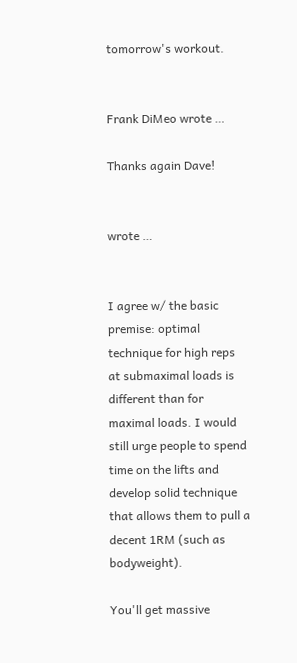tomorrow's workout.


Frank DiMeo wrote …

Thanks again Dave!


wrote …


I agree w/ the basic premise: optimal technique for high reps at submaximal loads is different than for maximal loads. I would still urge people to spend time on the lifts and develop solid technique that allows them to pull a decent 1RM (such as bodyweight).

You'll get massive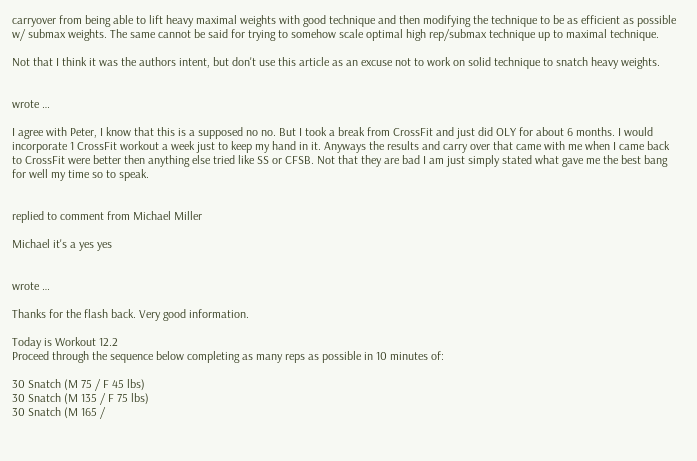carryover from being able to lift heavy maximal weights with good technique and then modifying the technique to be as efficient as possible w/ submax weights. The same cannot be said for trying to somehow scale optimal high rep/submax technique up to maximal technique.

Not that I think it was the authors intent, but don't use this article as an excuse not to work on solid technique to snatch heavy weights.


wrote …

I agree with Peter, I know that this is a supposed no no. But I took a break from CrossFit and just did OLY for about 6 months. I would incorporate 1 CrossFit workout a week just to keep my hand in it. Anyways the results and carry over that came with me when I came back to CrossFit were better then anything else tried like SS or CFSB. Not that they are bad I am just simply stated what gave me the best bang for well my time so to speak.


replied to comment from Michael Miller

Michael it's a yes yes


wrote …

Thanks for the flash back. Very good information.

Today is Workout 12.2
Proceed through the sequence below completing as many reps as possible in 10 minutes of:

30 Snatch (M 75 / F 45 lbs)
30 Snatch (M 135 / F 75 lbs)
30 Snatch (M 165 /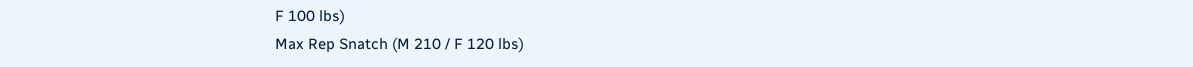F 100 lbs)
Max Rep Snatch (M 210 / F 120 lbs)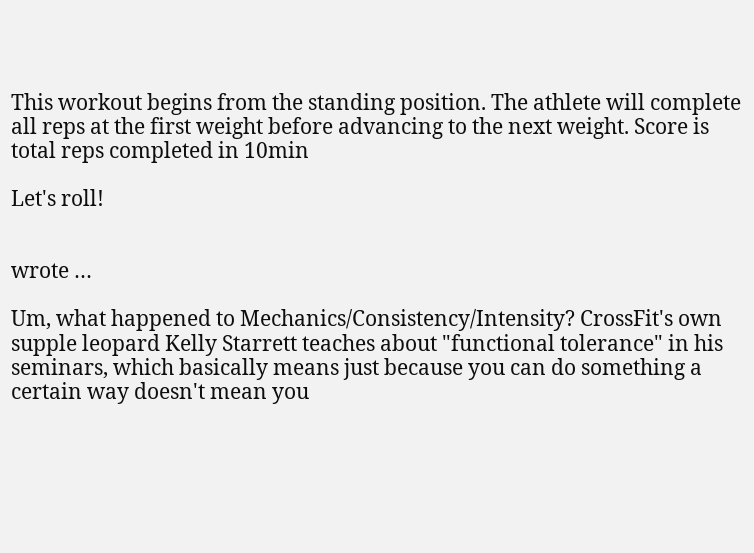This workout begins from the standing position. The athlete will complete all reps at the first weight before advancing to the next weight. Score is total reps completed in 10min

Let's roll!


wrote …

Um, what happened to Mechanics/Consistency/Intensity? CrossFit's own supple leopard Kelly Starrett teaches about "functional tolerance" in his seminars, which basically means just because you can do something a certain way doesn't mean you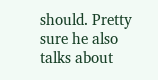should. Pretty sure he also talks about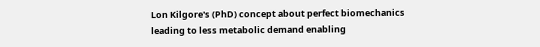Lon Kilgore's (PhD) concept about perfect biomechanics leading to less metabolic demand enabling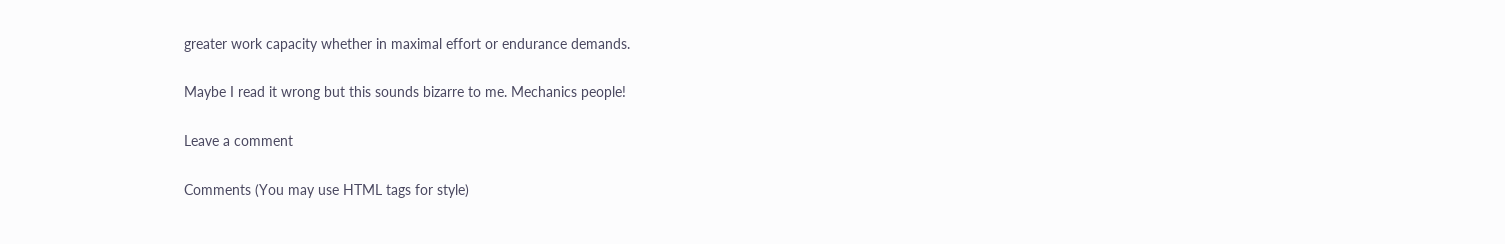greater work capacity whether in maximal effort or endurance demands.

Maybe I read it wrong but this sounds bizarre to me. Mechanics people!

Leave a comment

Comments (You may use HTML tags for style)